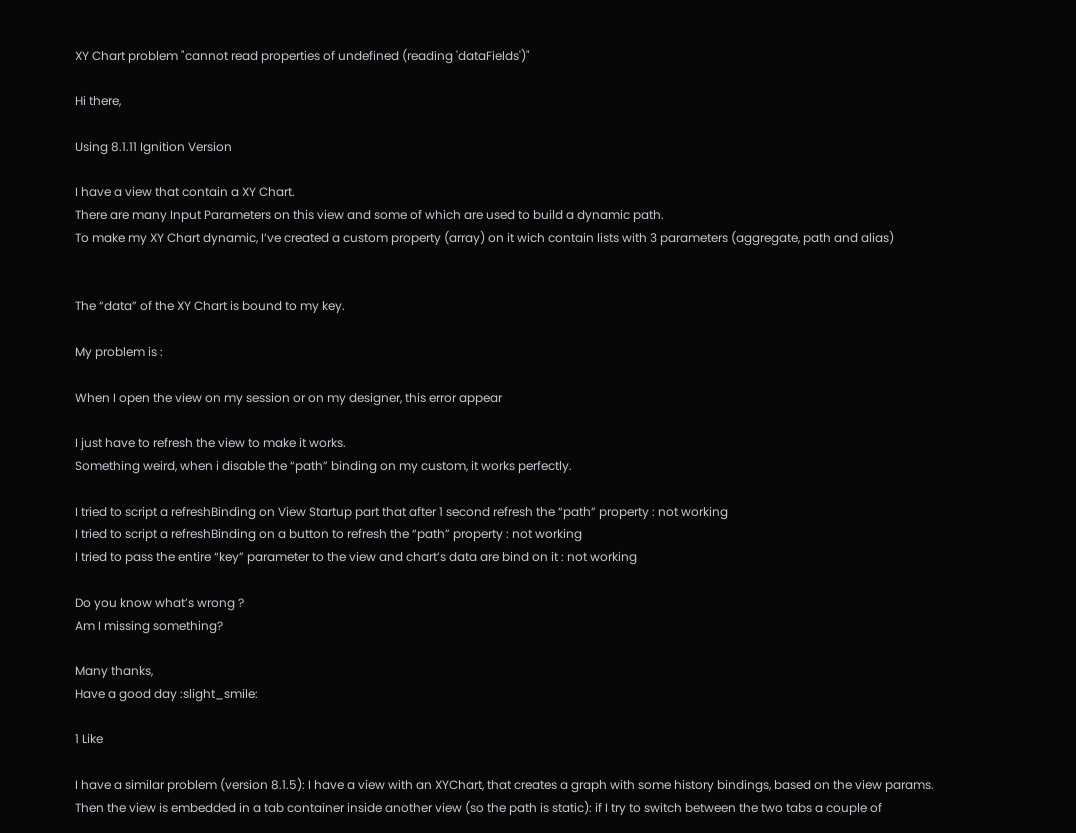XY Chart problem "cannot read properties of undefined (reading 'dataFields')"

Hi there,

Using 8.1.11 Ignition Version

I have a view that contain a XY Chart.
There are many Input Parameters on this view and some of which are used to build a dynamic path.
To make my XY Chart dynamic, I’ve created a custom property (array) on it wich contain lists with 3 parameters (aggregate, path and alias)


The “data” of the XY Chart is bound to my key.

My problem is :

When I open the view on my session or on my designer, this error appear

I just have to refresh the view to make it works.
Something weird, when i disable the “path” binding on my custom, it works perfectly.

I tried to script a refreshBinding on View Startup part that after 1 second refresh the “path” property : not working
I tried to script a refreshBinding on a button to refresh the “path” property : not working
I tried to pass the entire “key” parameter to the view and chart’s data are bind on it : not working

Do you know what’s wrong ?
Am I missing something?

Many thanks,
Have a good day :slight_smile:

1 Like

I have a similar problem (version 8.1.5): I have a view with an XYChart, that creates a graph with some history bindings, based on the view params. Then the view is embedded in a tab container inside another view (so the path is static): if I try to switch between the two tabs a couple of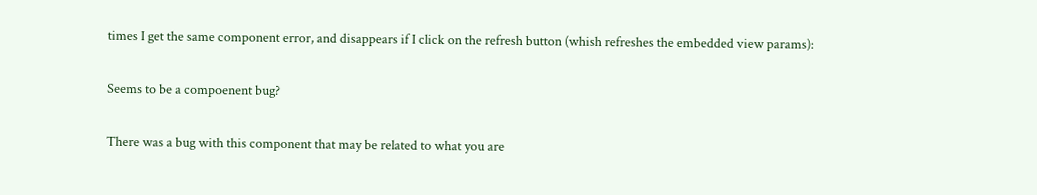times I get the same component error, and disappears if I click on the refresh button (whish refreshes the embedded view params):

Seems to be a compoenent bug?

There was a bug with this component that may be related to what you are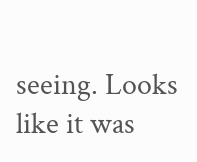seeing. Looks like it was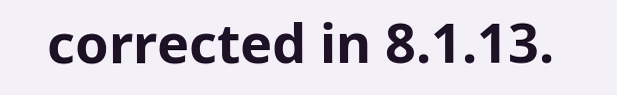corrected in 8.1.13.